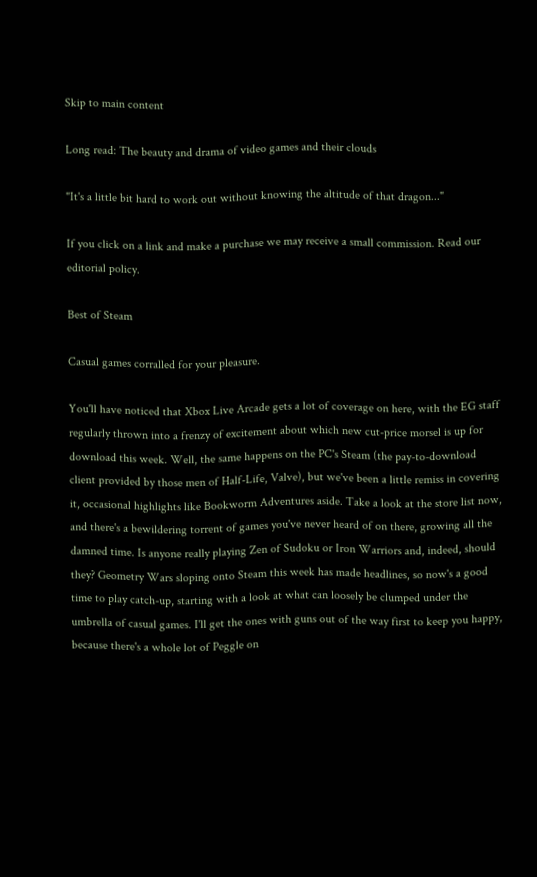Skip to main content

Long read: The beauty and drama of video games and their clouds

"It's a little bit hard to work out without knowing the altitude of that dragon..."

If you click on a link and make a purchase we may receive a small commission. Read our editorial policy.

Best of Steam

Casual games corralled for your pleasure.

You'll have noticed that Xbox Live Arcade gets a lot of coverage on here, with the EG staff regularly thrown into a frenzy of excitement about which new cut-price morsel is up for download this week. Well, the same happens on the PC's Steam (the pay-to-download client provided by those men of Half-Life, Valve), but we've been a little remiss in covering it, occasional highlights like Bookworm Adventures aside. Take a look at the store list now, and there's a bewildering torrent of games you've never heard of on there, growing all the damned time. Is anyone really playing Zen of Sudoku or Iron Warriors and, indeed, should they? Geometry Wars sloping onto Steam this week has made headlines, so now's a good time to play catch-up, starting with a look at what can loosely be clumped under the umbrella of casual games. I'll get the ones with guns out of the way first to keep you happy, because there's a whole lot of Peggle on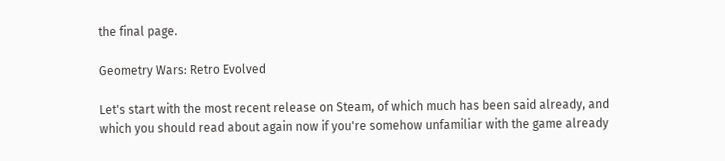the final page.

Geometry Wars: Retro Evolved

Let's start with the most recent release on Steam, of which much has been said already, and which you should read about again now if you're somehow unfamiliar with the game already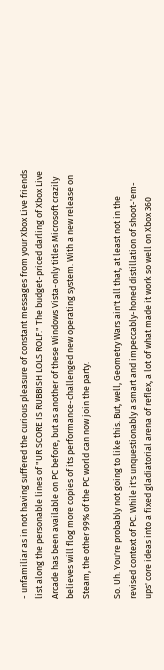- unfamiliar as in not having suffered the curious pleasure of constant messages from your Xbox Live friends list along the personable lines of "UR SCORE IS RUBBISH LOLS ROLF." The budget-priced darling of Xbox Live Arcade has been available on PC before, but as another of these Windows Vista-only titles Microsoft crazily believes will flog more copies of its performance-challenged new operating system. With a new release on Steam, the other 99% of the PC world can now join the party.

So. Uh. You're probably not going to like this. But, well, Geometry Wars ain't all that, at least not in the revised context of PC. While it's unquestionably a smart and impeccably-honed distillation of shoot-'em-ups' core ideas into a fixed gladiatorial arena of reflex, a lot of what made it work so well on Xbox 360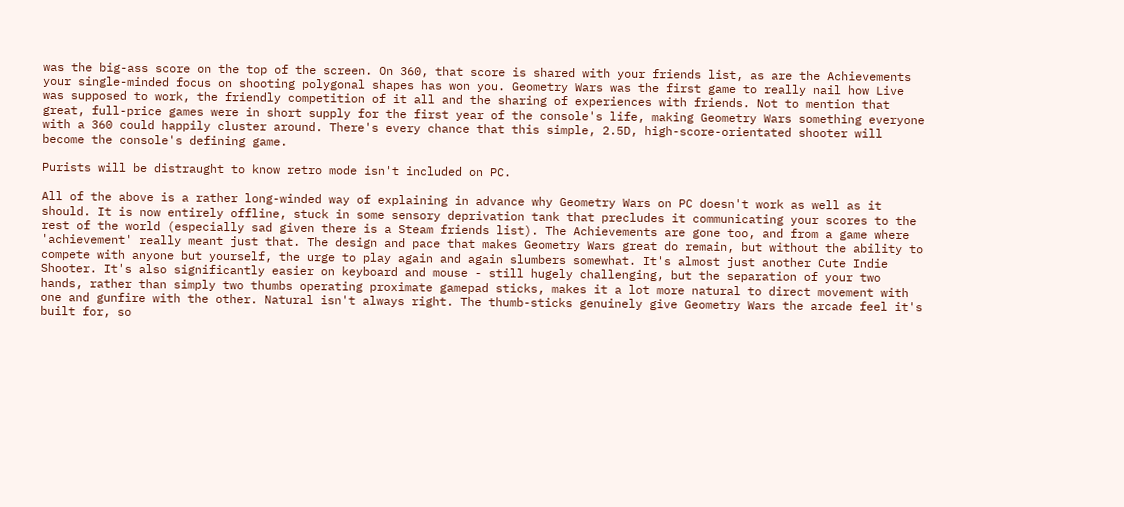was the big-ass score on the top of the screen. On 360, that score is shared with your friends list, as are the Achievements your single-minded focus on shooting polygonal shapes has won you. Geometry Wars was the first game to really nail how Live was supposed to work, the friendly competition of it all and the sharing of experiences with friends. Not to mention that great, full-price games were in short supply for the first year of the console's life, making Geometry Wars something everyone with a 360 could happily cluster around. There's every chance that this simple, 2.5D, high-score-orientated shooter will become the console's defining game.

Purists will be distraught to know retro mode isn't included on PC.

All of the above is a rather long-winded way of explaining in advance why Geometry Wars on PC doesn't work as well as it should. It is now entirely offline, stuck in some sensory deprivation tank that precludes it communicating your scores to the rest of the world (especially sad given there is a Steam friends list). The Achievements are gone too, and from a game where 'achievement' really meant just that. The design and pace that makes Geometry Wars great do remain, but without the ability to compete with anyone but yourself, the urge to play again and again slumbers somewhat. It's almost just another Cute Indie Shooter. It's also significantly easier on keyboard and mouse - still hugely challenging, but the separation of your two hands, rather than simply two thumbs operating proximate gamepad sticks, makes it a lot more natural to direct movement with one and gunfire with the other. Natural isn't always right. The thumb-sticks genuinely give Geometry Wars the arcade feel it's built for, so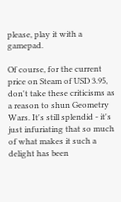please, play it with a gamepad.

Of course, for the current price on Steam of USD 3.95, don't take these criticisms as a reason to shun Geometry Wars. It's still splendid - it's just infuriating that so much of what makes it such a delight has been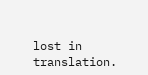lost in translation.